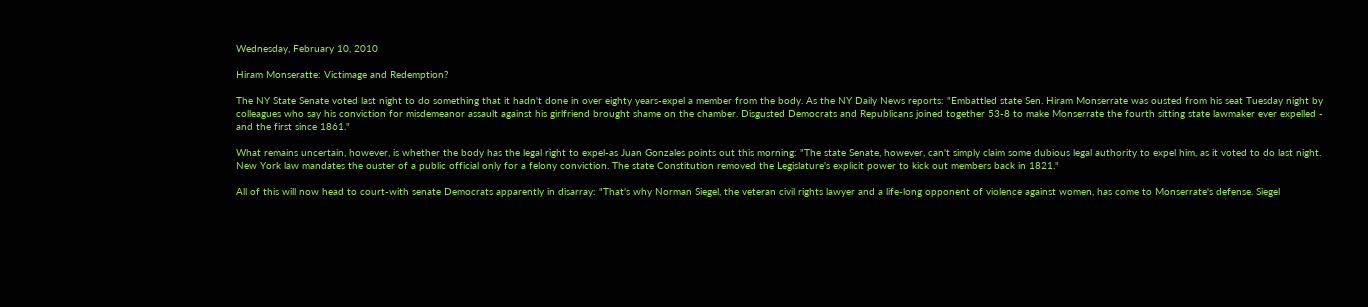Wednesday, February 10, 2010

Hiram Monseratte: Victimage and Redemption?

The NY State Senate voted last night to do something that it hadn't done in over eighty years-expel a member from the body. As the NY Daily News reports: "Embattled state Sen. Hiram Monserrate was ousted from his seat Tuesday night by colleagues who say his conviction for misdemeanor assault against his girlfriend brought shame on the chamber. Disgusted Democrats and Republicans joined together 53-8 to make Monserrate the fourth sitting state lawmaker ever expelled - and the first since 1861."

What remains uncertain, however, is whether the body has the legal right to expel-as Juan Gonzales points out this morning: "The state Senate, however, can't simply claim some dubious legal authority to expel him, as it voted to do last night. New York law mandates the ouster of a public official only for a felony conviction. The state Constitution removed the Legislature's explicit power to kick out members back in 1821."

All of this will now head to court-with senate Democrats apparently in disarray: "That's why Norman Siegel, the veteran civil rights lawyer and a life-long opponent of violence against women, has come to Monserrate's defense. Siegel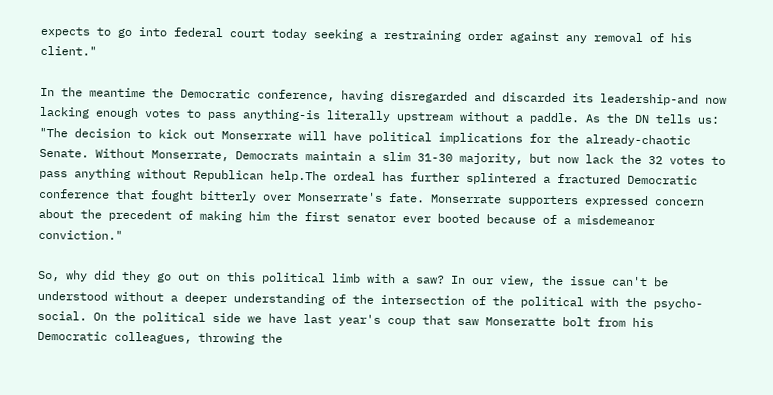expects to go into federal court today seeking a restraining order against any removal of his client."

In the meantime the Democratic conference, having disregarded and discarded its leadership-and now lacking enough votes to pass anything-is literally upstream without a paddle. As the DN tells us: "The decision to kick out Monserrate will have political implications for the already-chaotic Senate. Without Monserrate, Democrats maintain a slim 31-30 majority, but now lack the 32 votes to pass anything without Republican help.The ordeal has further splintered a fractured Democratic conference that fought bitterly over Monserrate's fate. Monserrate supporters expressed concern about the precedent of making him the first senator ever booted because of a misdemeanor conviction."

So, why did they go out on this political limb with a saw? In our view, the issue can't be understood without a deeper understanding of the intersection of the political with the psycho-social. On the political side we have last year's coup that saw Monseratte bolt from his Democratic colleagues, throwing the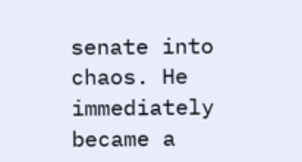senate into chaos. He immediately became a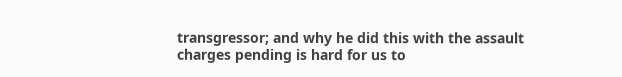transgressor; and why he did this with the assault charges pending is hard for us to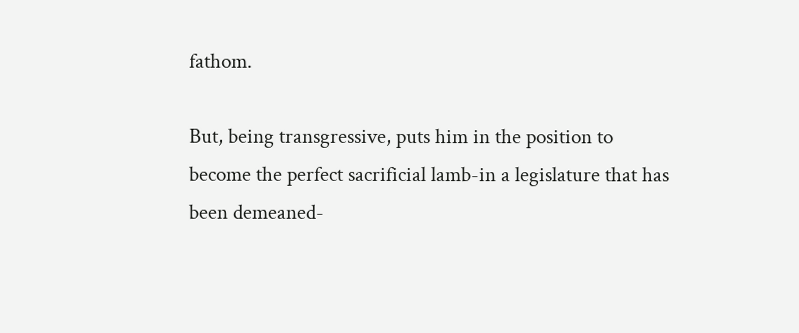fathom.

But, being transgressive, puts him in the position to become the perfect sacrificial lamb-in a legislature that has been demeaned-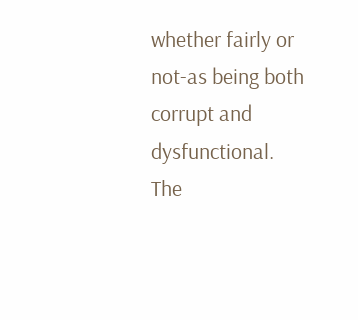whether fairly or not-as being both corrupt and dysfunctional. The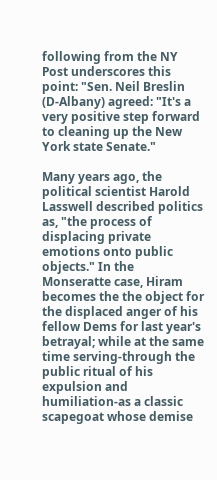following from the NY Post underscores this point: "Sen. Neil Breslin (D-Albany) agreed: "It's a very positive step forward to cleaning up the New York state Senate."

Many years ago, the political scientist Harold Lasswell described politics as, "the process of displacing private emotions onto public objects." In the Monseratte case, Hiram becomes the the object for the displaced anger of his fellow Dems for last year's betrayal; while at the same time serving-through the public ritual of his expulsion and humiliation-as a classic scapegoat whose demise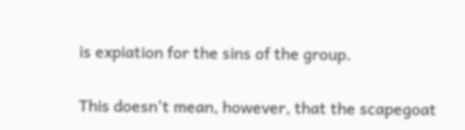is expiation for the sins of the group.

This doesn't mean, however, that the scapegoat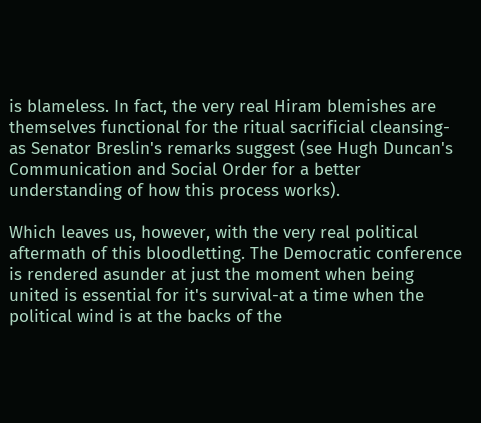is blameless. In fact, the very real Hiram blemishes are themselves functional for the ritual sacrificial cleansing-as Senator Breslin's remarks suggest (see Hugh Duncan's Communication and Social Order for a better understanding of how this process works).

Which leaves us, however, with the very real political aftermath of this bloodletting. The Democratic conference is rendered asunder at just the moment when being united is essential for it's survival-at a time when the political wind is at the backs of the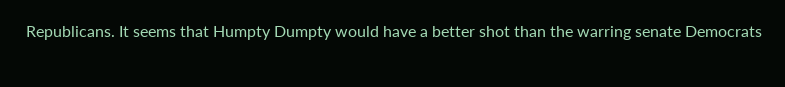Republicans. It seems that Humpty Dumpty would have a better shot than the warring senate Democrats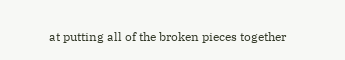at putting all of the broken pieces together